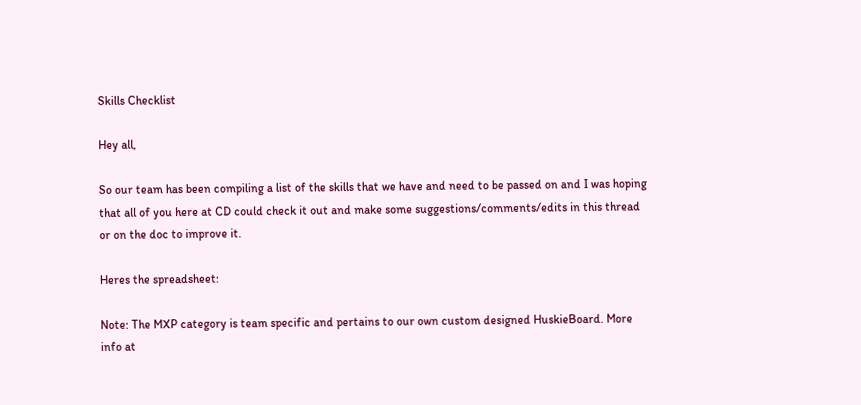Skills Checklist

Hey all,

So our team has been compiling a list of the skills that we have and need to be passed on and I was hoping that all of you here at CD could check it out and make some suggestions/comments/edits in this thread or on the doc to improve it.

Heres the spreadsheet:

Note: The MXP category is team specific and pertains to our own custom designed HuskieBoard. More info at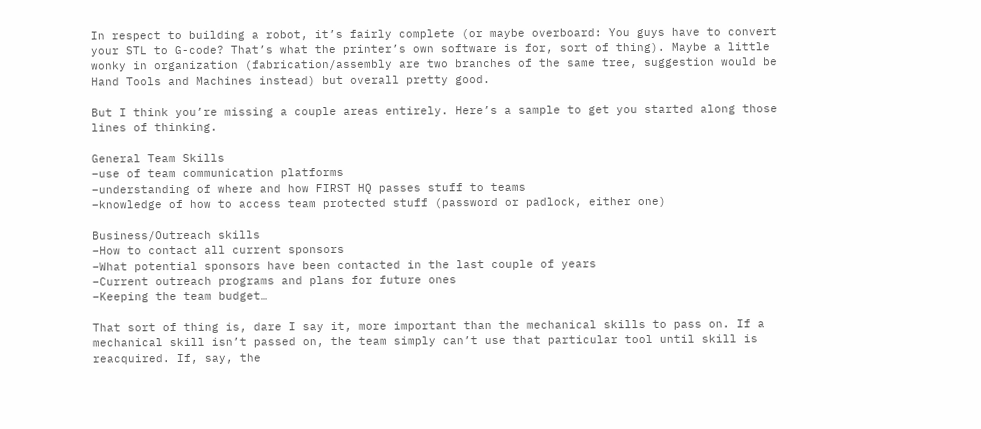In respect to building a robot, it’s fairly complete (or maybe overboard: You guys have to convert your STL to G-code? That’s what the printer’s own software is for, sort of thing). Maybe a little wonky in organization (fabrication/assembly are two branches of the same tree, suggestion would be Hand Tools and Machines instead) but overall pretty good.

But I think you’re missing a couple areas entirely. Here’s a sample to get you started along those lines of thinking.

General Team Skills
–use of team communication platforms
–understanding of where and how FIRST HQ passes stuff to teams
–knowledge of how to access team protected stuff (password or padlock, either one)

Business/Outreach skills
–How to contact all current sponsors
–What potential sponsors have been contacted in the last couple of years
–Current outreach programs and plans for future ones
–Keeping the team budget…

That sort of thing is, dare I say it, more important than the mechanical skills to pass on. If a mechanical skill isn’t passed on, the team simply can’t use that particular tool until skill is reacquired. If, say, the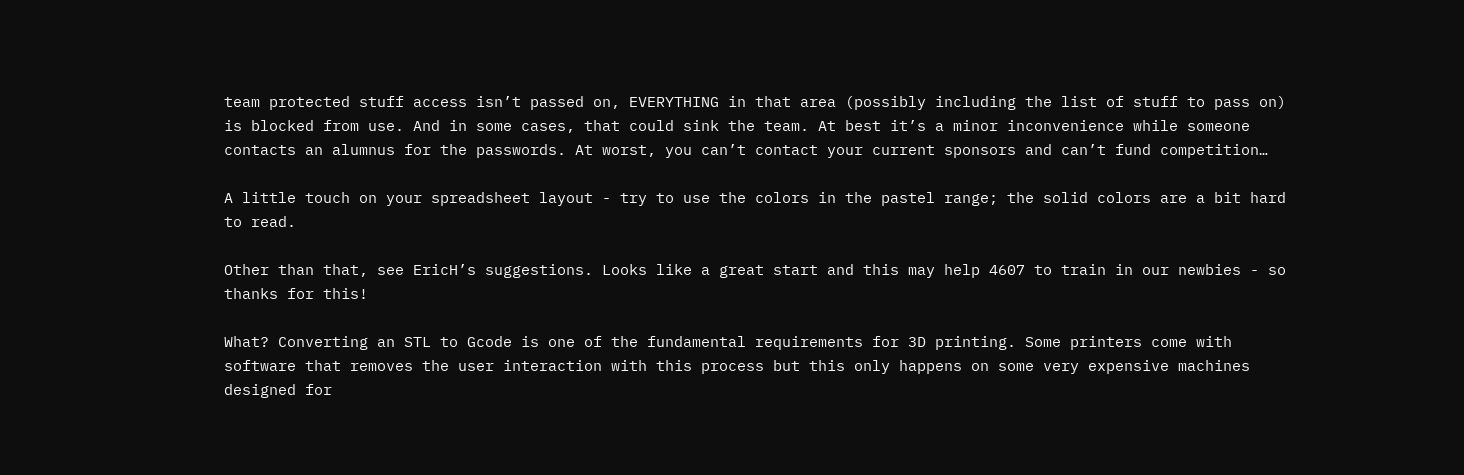team protected stuff access isn’t passed on, EVERYTHING in that area (possibly including the list of stuff to pass on) is blocked from use. And in some cases, that could sink the team. At best it’s a minor inconvenience while someone contacts an alumnus for the passwords. At worst, you can’t contact your current sponsors and can’t fund competition…

A little touch on your spreadsheet layout - try to use the colors in the pastel range; the solid colors are a bit hard to read.

Other than that, see EricH’s suggestions. Looks like a great start and this may help 4607 to train in our newbies - so thanks for this!

What? Converting an STL to Gcode is one of the fundamental requirements for 3D printing. Some printers come with software that removes the user interaction with this process but this only happens on some very expensive machines designed for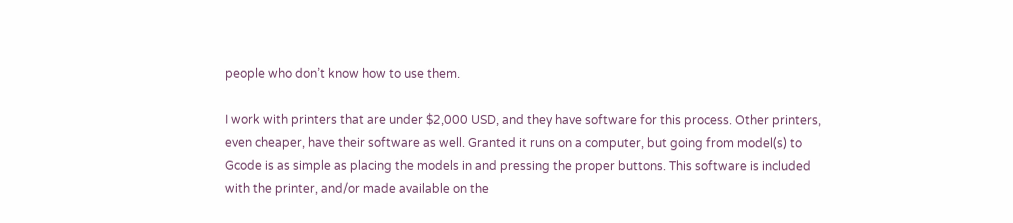people who don’t know how to use them.

I work with printers that are under $2,000 USD, and they have software for this process. Other printers, even cheaper, have their software as well. Granted it runs on a computer, but going from model(s) to Gcode is as simple as placing the models in and pressing the proper buttons. This software is included with the printer, and/or made available on the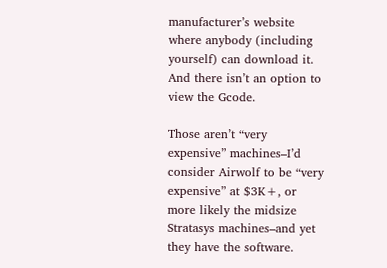manufacturer’s website where anybody (including yourself) can download it. And there isn’t an option to view the Gcode.

Those aren’t “very expensive” machines–I’d consider Airwolf to be “very expensive” at $3K+, or more likely the midsize Stratasys machines–and yet they have the software.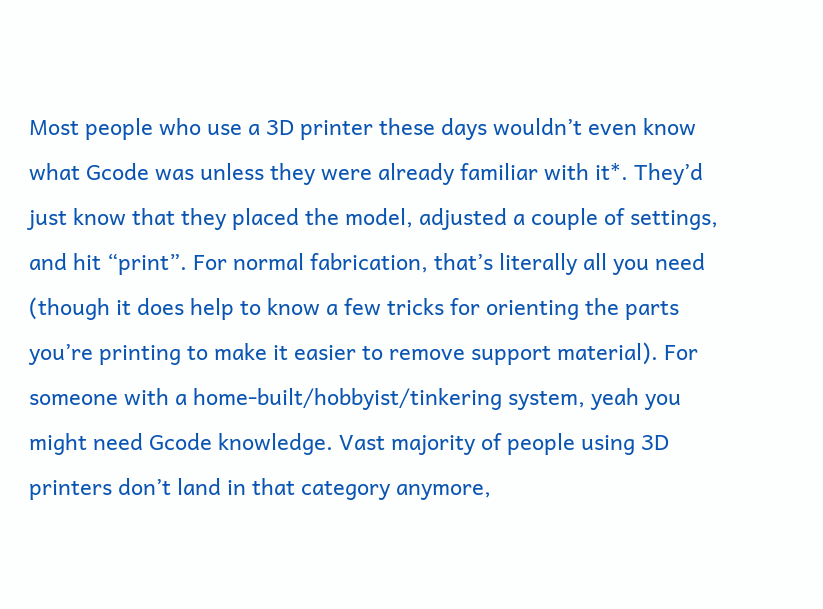Most people who use a 3D printer these days wouldn’t even know what Gcode was unless they were already familiar with it*. They’d just know that they placed the model, adjusted a couple of settings, and hit “print”. For normal fabrication, that’s literally all you need (though it does help to know a few tricks for orienting the parts you’re printing to make it easier to remove support material). For someone with a home-built/hobbyist/tinkering system, yeah you might need Gcode knowledge. Vast majority of people using 3D printers don’t land in that category anymore,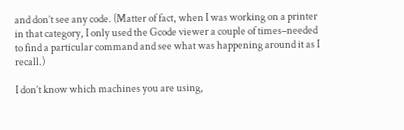and don’t see any code. (Matter of fact, when I was working on a printer in that category, I only used the Gcode viewer a couple of times–needed to find a particular command and see what was happening around it as I recall.)

I don’t know which machines you are using,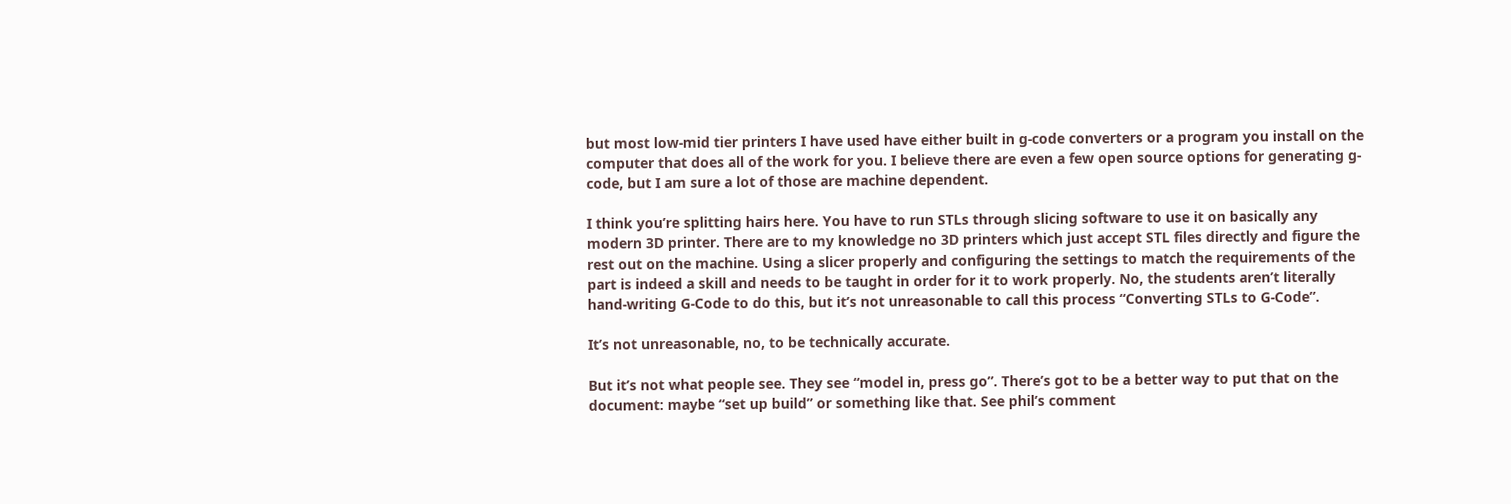but most low-mid tier printers I have used have either built in g-code converters or a program you install on the computer that does all of the work for you. I believe there are even a few open source options for generating g-code, but I am sure a lot of those are machine dependent.

I think you’re splitting hairs here. You have to run STLs through slicing software to use it on basically any modern 3D printer. There are to my knowledge no 3D printers which just accept STL files directly and figure the rest out on the machine. Using a slicer properly and configuring the settings to match the requirements of the part is indeed a skill and needs to be taught in order for it to work properly. No, the students aren’t literally hand-writing G-Code to do this, but it’s not unreasonable to call this process “Converting STLs to G-Code”.

It’s not unreasonable, no, to be technically accurate.

But it’s not what people see. They see “model in, press go”. There’s got to be a better way to put that on the document: maybe “set up build” or something like that. See phil’s comment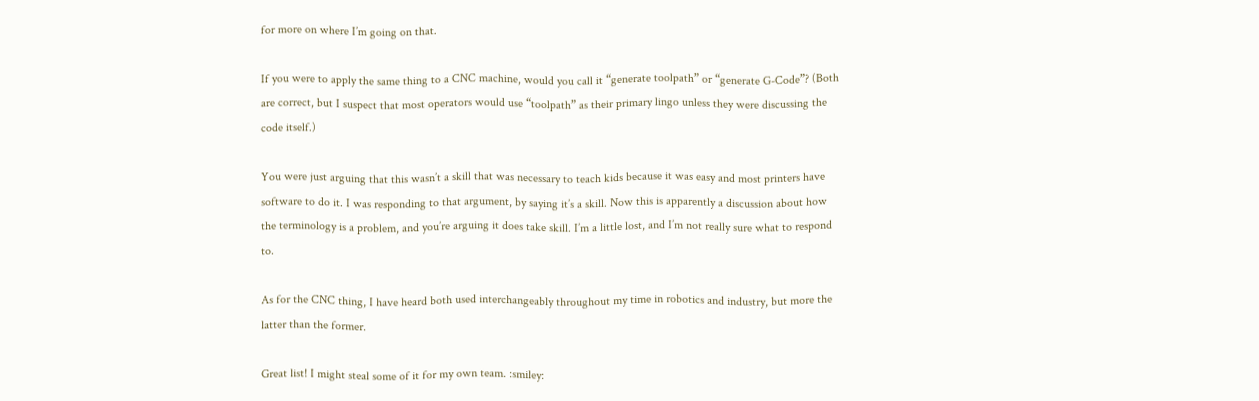for more on where I’m going on that.

If you were to apply the same thing to a CNC machine, would you call it “generate toolpath” or “generate G-Code”? (Both are correct, but I suspect that most operators would use “toolpath” as their primary lingo unless they were discussing the code itself.)

You were just arguing that this wasn’t a skill that was necessary to teach kids because it was easy and most printers have software to do it. I was responding to that argument, by saying it’s a skill. Now this is apparently a discussion about how the terminology is a problem, and you’re arguing it does take skill. I’m a little lost, and I’m not really sure what to respond to.

As for the CNC thing, I have heard both used interchangeably throughout my time in robotics and industry, but more the latter than the former.

Great list! I might steal some of it for my own team. :smiley: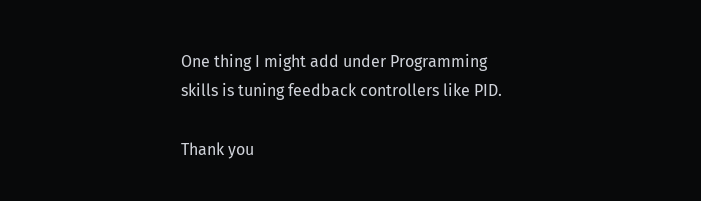One thing I might add under Programming skills is tuning feedback controllers like PID.

Thank you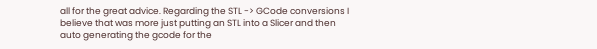all for the great advice. Regarding the STL -> GCode conversions I believe that was more just putting an STL into a Slicer and then auto generating the gcode for the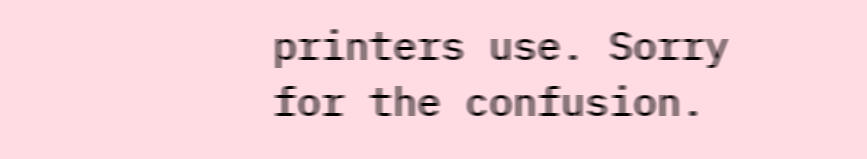printers use. Sorry for the confusion.